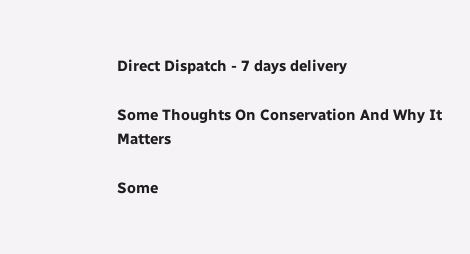Direct Dispatch - 7 days delivery

Some Thoughts On Conservation And Why It Matters

Some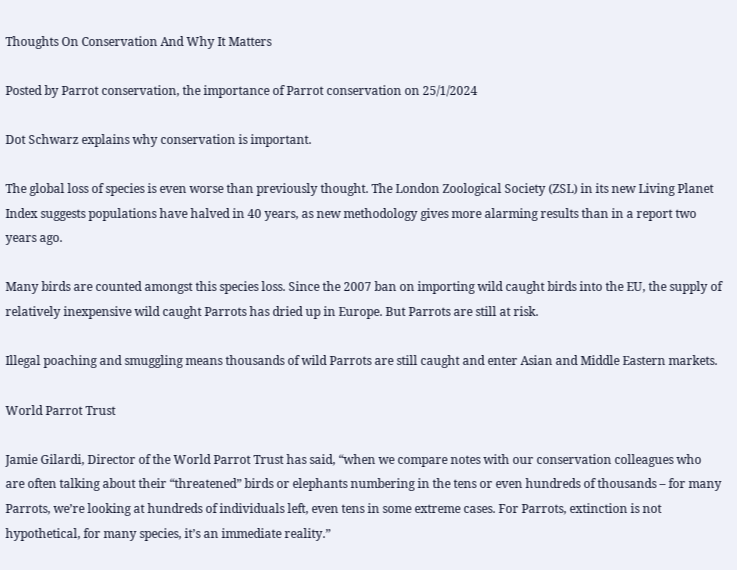Thoughts On Conservation And Why It Matters

Posted by Parrot conservation, the importance of Parrot conservation on 25/1/2024

Dot Schwarz explains why conservation is important.

The global loss of species is even worse than previously thought. The London Zoological Society (ZSL) in its new Living Planet Index suggests populations have halved in 40 years, as new methodology gives more alarming results than in a report two years ago.

Many birds are counted amongst this species loss. Since the 2007 ban on importing wild caught birds into the EU, the supply of relatively inexpensive wild caught Parrots has dried up in Europe. But Parrots are still at risk.

Illegal poaching and smuggling means thousands of wild Parrots are still caught and enter Asian and Middle Eastern markets.

World Parrot Trust

Jamie Gilardi, Director of the World Parrot Trust has said, “when we compare notes with our conservation colleagues who are often talking about their “threatened” birds or elephants numbering in the tens or even hundreds of thousands – for many Parrots, we’re looking at hundreds of individuals left, even tens in some extreme cases. For Parrots, extinction is not hypothetical, for many species, it’s an immediate reality.”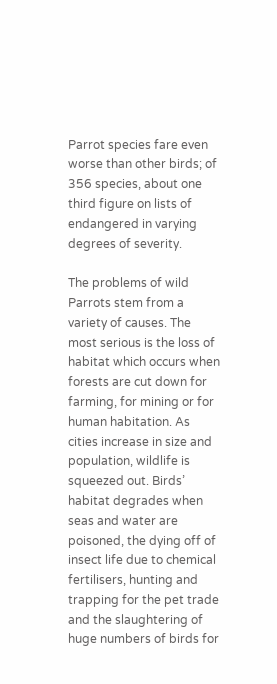Parrot species fare even worse than other birds; of 356 species, about one third figure on lists of endangered in varying degrees of severity.

The problems of wild Parrots stem from a variety of causes. The most serious is the loss of habitat which occurs when forests are cut down for farming, for mining or for human habitation. As cities increase in size and population, wildlife is squeezed out. Birds’ habitat degrades when seas and water are poisoned, the dying off of insect life due to chemical fertilisers, hunting and trapping for the pet trade and the slaughtering of huge numbers of birds for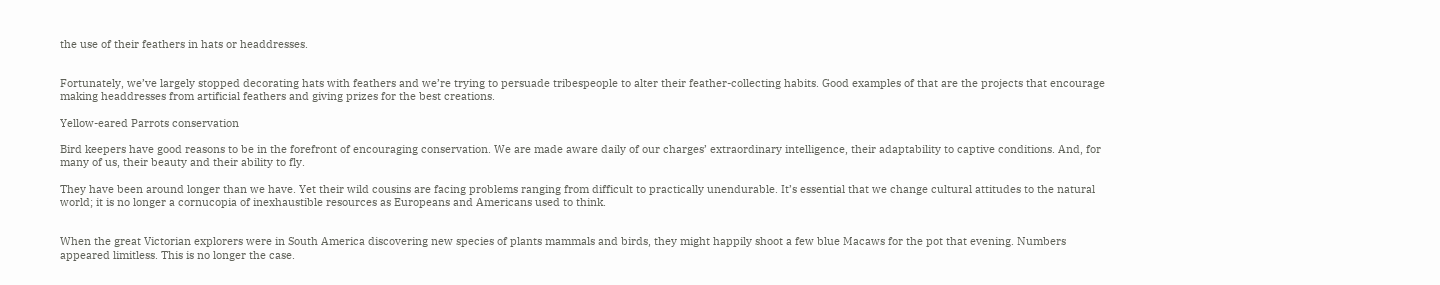the use of their feathers in hats or headdresses.


Fortunately, we’ve largely stopped decorating hats with feathers and we’re trying to persuade tribespeople to alter their feather-collecting habits. Good examples of that are the projects that encourage making headdresses from artificial feathers and giving prizes for the best creations.

Yellow-eared Parrots conservation

Bird keepers have good reasons to be in the forefront of encouraging conservation. We are made aware daily of our charges’ extraordinary intelligence, their adaptability to captive conditions. And, for many of us, their beauty and their ability to fly.

They have been around longer than we have. Yet their wild cousins are facing problems ranging from difficult to practically unendurable. It’s essential that we change cultural attitudes to the natural world; it is no longer a cornucopia of inexhaustible resources as Europeans and Americans used to think.


When the great Victorian explorers were in South America discovering new species of plants mammals and birds, they might happily shoot a few blue Macaws for the pot that evening. Numbers appeared limitless. This is no longer the case.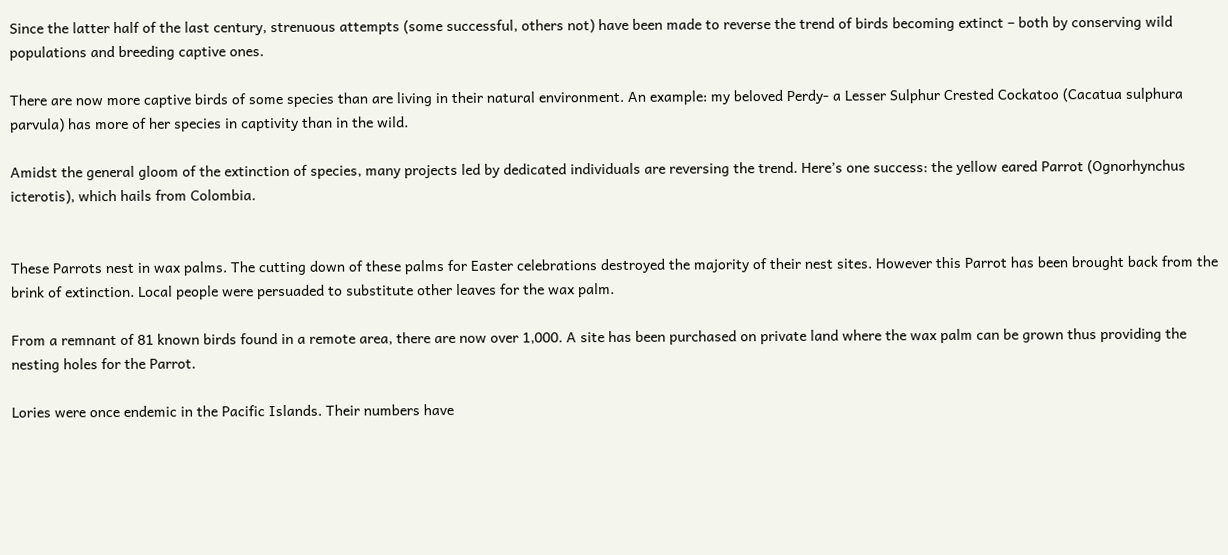Since the latter half of the last century, strenuous attempts (some successful, others not) have been made to reverse the trend of birds becoming extinct – both by conserving wild populations and breeding captive ones.

There are now more captive birds of some species than are living in their natural environment. An example: my beloved Perdy- a Lesser Sulphur Crested Cockatoo (Cacatua sulphura parvula) has more of her species in captivity than in the wild.

Amidst the general gloom of the extinction of species, many projects led by dedicated individuals are reversing the trend. Here’s one success: the yellow eared Parrot (Ognorhynchus icterotis), which hails from Colombia.


These Parrots nest in wax palms. The cutting down of these palms for Easter celebrations destroyed the majority of their nest sites. However this Parrot has been brought back from the brink of extinction. Local people were persuaded to substitute other leaves for the wax palm.

From a remnant of 81 known birds found in a remote area, there are now over 1,000. A site has been purchased on private land where the wax palm can be grown thus providing the nesting holes for the Parrot.

Lories were once endemic in the Pacific Islands. Their numbers have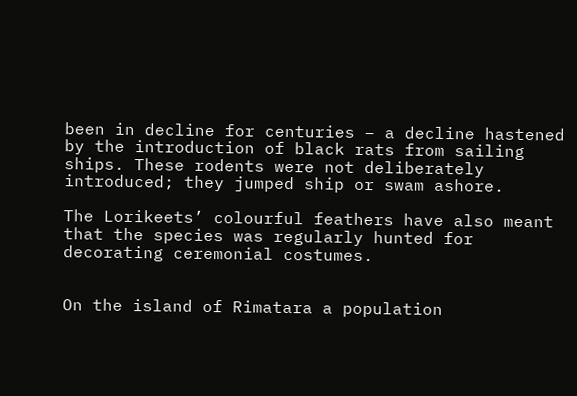been in decline for centuries – a decline hastened by the introduction of black rats from sailing ships. These rodents were not deliberately introduced; they jumped ship or swam ashore.

The Lorikeets’ colourful feathers have also meant that the species was regularly hunted for decorating ceremonial costumes.


On the island of Rimatara a population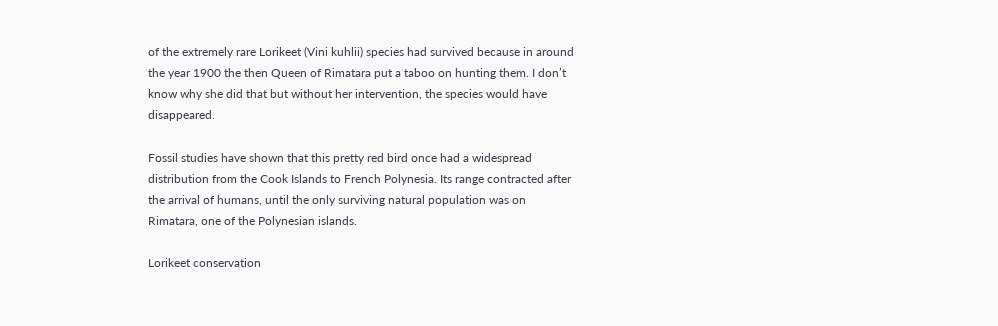of the extremely rare Lorikeet (Vini kuhlii) species had survived because in around the year 1900 the then Queen of Rimatara put a taboo on hunting them. I don’t know why she did that but without her intervention, the species would have disappeared.

Fossil studies have shown that this pretty red bird once had a widespread distribution from the Cook Islands to French Polynesia. Its range contracted after the arrival of humans, until the only surviving natural population was on Rimatara, one of the Polynesian islands.

Lorikeet conservation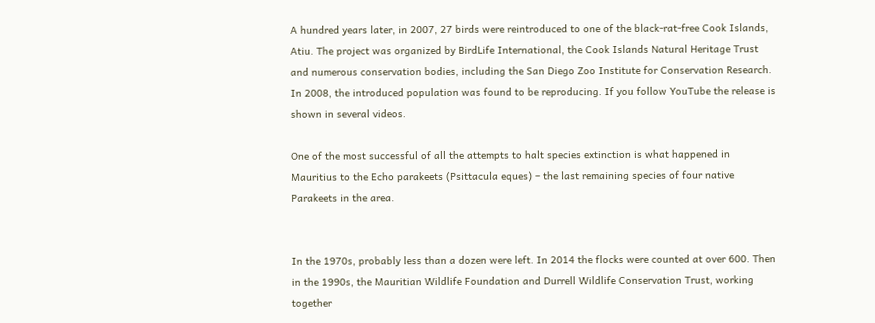A hundred years later, in 2007, 27 birds were reintroduced to one of the black-rat-free Cook Islands, Atiu. The project was organized by BirdLife International, the Cook Islands Natural Heritage Trust and numerous conservation bodies, including the San Diego Zoo Institute for Conservation Research. In 2008, the introduced population was found to be reproducing. If you follow YouTube the release is shown in several videos.

One of the most successful of all the attempts to halt species extinction is what happened in Mauritius to the Echo parakeets (Psittacula eques) – the last remaining species of four native Parakeets in the area.


In the 1970s, probably less than a dozen were left. In 2014 the flocks were counted at over 600. Then in the 1990s, the Mauritian Wildlife Foundation and Durrell Wildlife Conservation Trust, working together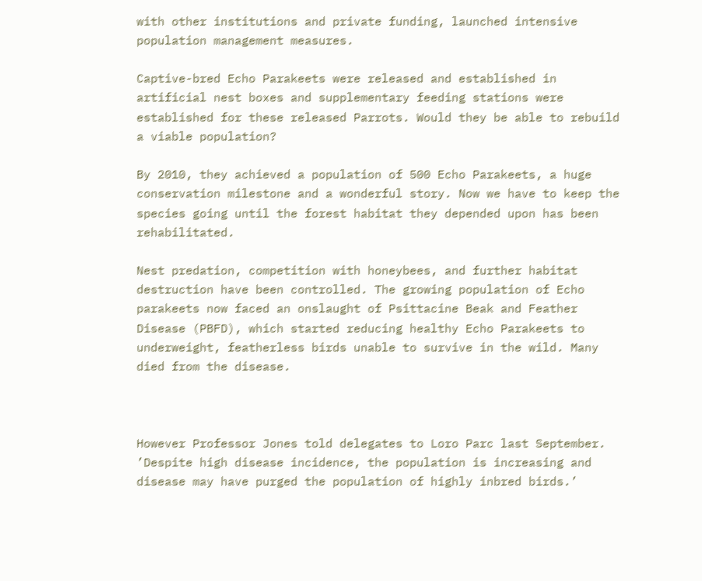with other institutions and private funding, launched intensive population management measures.

Captive-bred Echo Parakeets were released and established in artificial nest boxes and supplementary feeding stations were established for these released Parrots. Would they be able to rebuild a viable population?

By 2010, they achieved a population of 500 Echo Parakeets, a huge conservation milestone and a wonderful story. Now we have to keep the species going until the forest habitat they depended upon has been rehabilitated.

Nest predation, competition with honeybees, and further habitat destruction have been controlled. The growing population of Echo parakeets now faced an onslaught of Psittacine Beak and Feather Disease (PBFD), which started reducing healthy Echo Parakeets to underweight, featherless birds unable to survive in the wild. Many died from the disease.



However Professor Jones told delegates to Loro Parc last September. ’Despite high disease incidence, the population is increasing and disease may have purged the population of highly inbred birds.’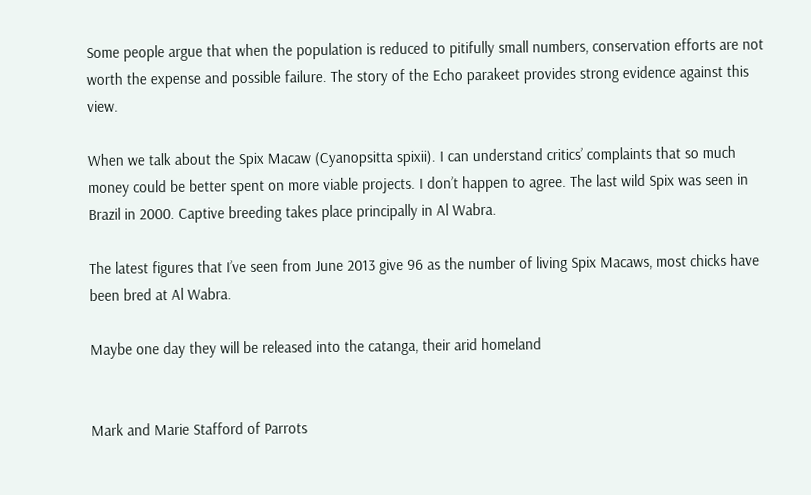Some people argue that when the population is reduced to pitifully small numbers, conservation efforts are not worth the expense and possible failure. The story of the Echo parakeet provides strong evidence against this view.

When we talk about the Spix Macaw (Cyanopsitta spixii). I can understand critics’ complaints that so much money could be better spent on more viable projects. I don’t happen to agree. The last wild Spix was seen in Brazil in 2000. Captive breeding takes place principally in Al Wabra.

The latest figures that I’ve seen from June 2013 give 96 as the number of living Spix Macaws, most chicks have been bred at Al Wabra.

Maybe one day they will be released into the catanga, their arid homeland


Mark and Marie Stafford of Parrots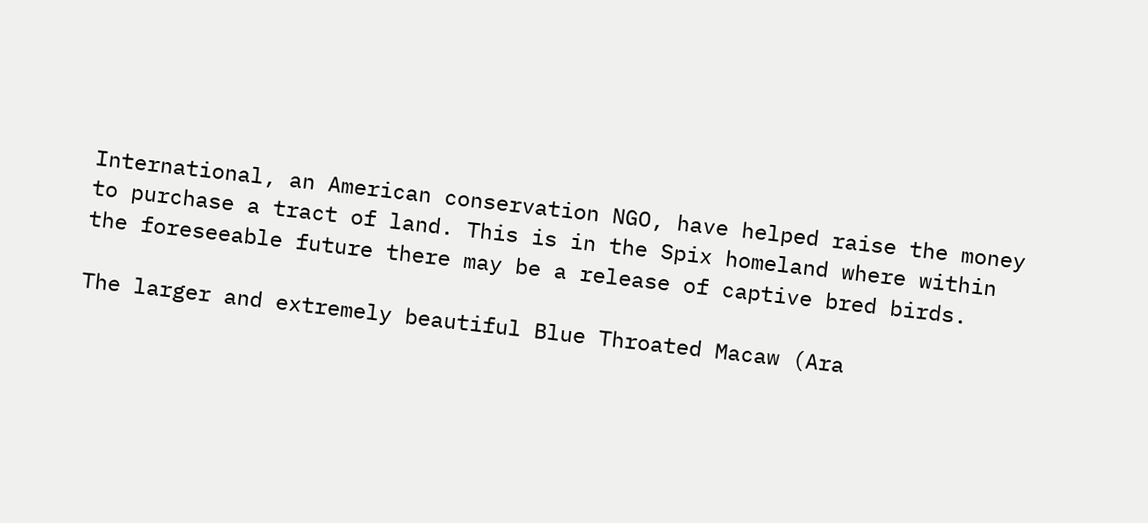International, an American conservation NGO, have helped raise the money to purchase a tract of land. This is in the Spix homeland where within the foreseeable future there may be a release of captive bred birds.

The larger and extremely beautiful Blue Throated Macaw (Ara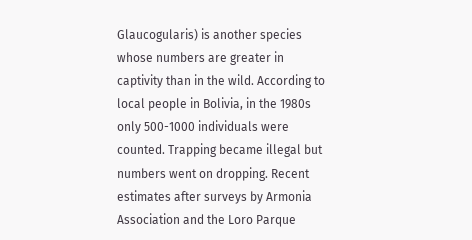Glaucogularis) is another species whose numbers are greater in captivity than in the wild. According to local people in Bolivia, in the 1980s only 500-1000 individuals were counted. Trapping became illegal but numbers went on dropping. Recent estimates after surveys by Armonia Association and the Loro Parque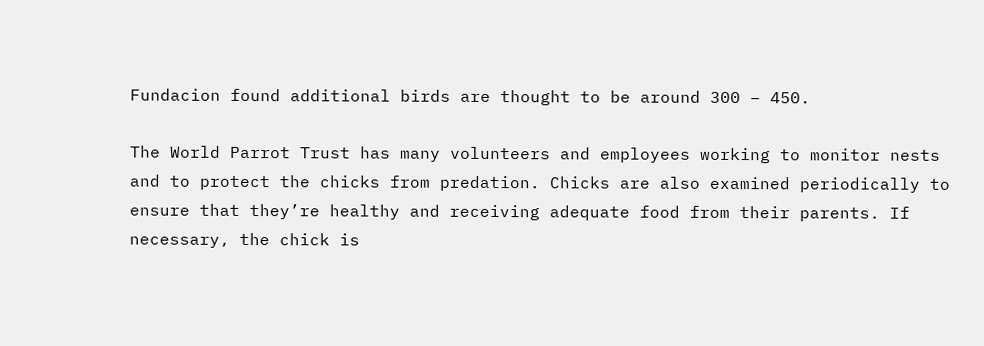Fundacion found additional birds are thought to be around 300 – 450.

The World Parrot Trust has many volunteers and employees working to monitor nests and to protect the chicks from predation. Chicks are also examined periodically to ensure that they’re healthy and receiving adequate food from their parents. If necessary, the chick is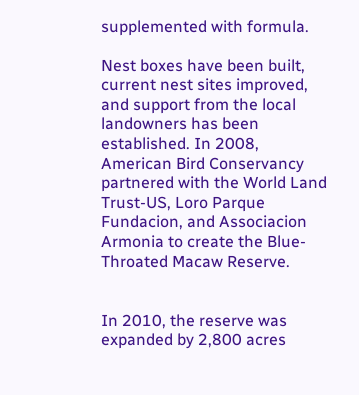supplemented with formula.

Nest boxes have been built, current nest sites improved, and support from the local landowners has been established. In 2008, American Bird Conservancy partnered with the World Land Trust-US, Loro Parque Fundacion, and Associacion Armonia to create the Blue-Throated Macaw Reserve.


In 2010, the reserve was expanded by 2,800 acres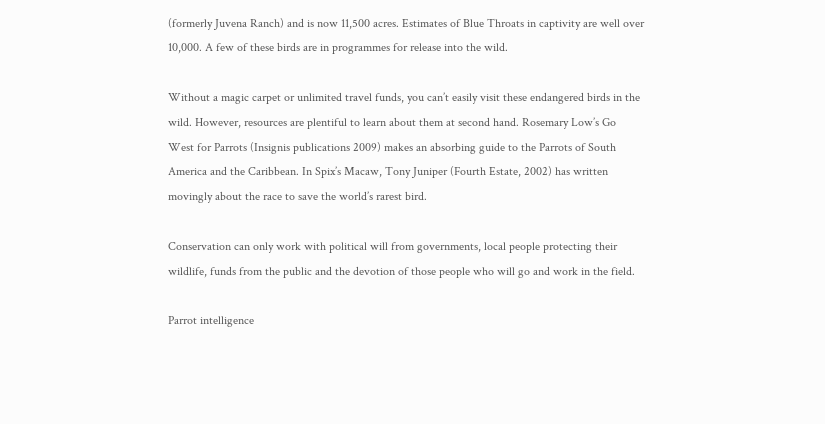(formerly Juvena Ranch) and is now 11,500 acres. Estimates of Blue Throats in captivity are well over 10,000. A few of these birds are in programmes for release into the wild.

Without a magic carpet or unlimited travel funds, you can’t easily visit these endangered birds in the wild. However, resources are plentiful to learn about them at second hand. Rosemary Low’s Go West for Parrots (Insignis publications 2009) makes an absorbing guide to the Parrots of South America and the Caribbean. In Spix’s Macaw, Tony Juniper (Fourth Estate, 2002) has written movingly about the race to save the world’s rarest bird.

Conservation can only work with political will from governments, local people protecting their wildlife, funds from the public and the devotion of those people who will go and work in the field.

Parrot intelligence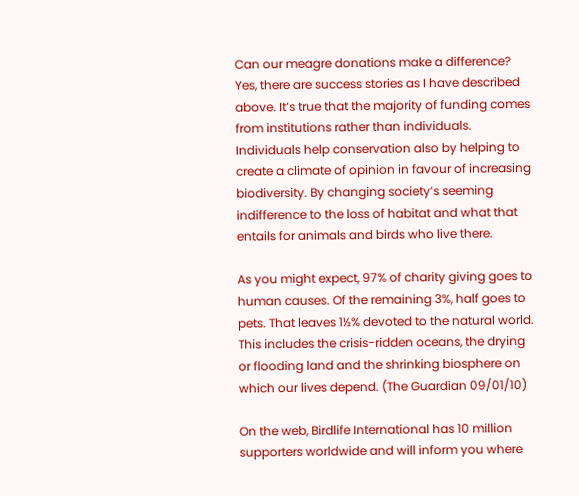Can our meagre donations make a difference? Yes, there are success stories as I have described above. It’s true that the majority of funding comes from institutions rather than individuals. Individuals help conservation also by helping to create a climate of opinion in favour of increasing biodiversity. By changing society’s seeming indifference to the loss of habitat and what that entails for animals and birds who live there.

As you might expect, 97% of charity giving goes to human causes. Of the remaining 3%, half goes to pets. That leaves 1½% devoted to the natural world. This includes the crisis-ridden oceans, the drying or flooding land and the shrinking biosphere on which our lives depend. (The Guardian 09/01/10)

On the web, Birdlife International has 10 million supporters worldwide and will inform you where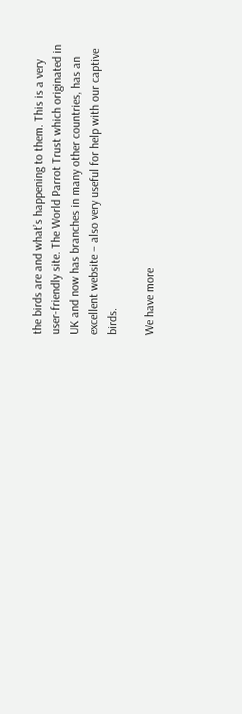the birds are and what’s happening to them. This is a very user-friendly site. The World Parrot Trust which originated in UK and now has branches in many other countries, has an excellent website – also very useful for help with our captive birds.

We have more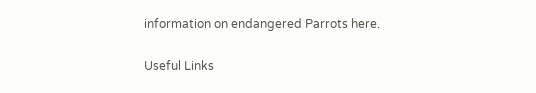information on endangered Parrots here.

Useful Links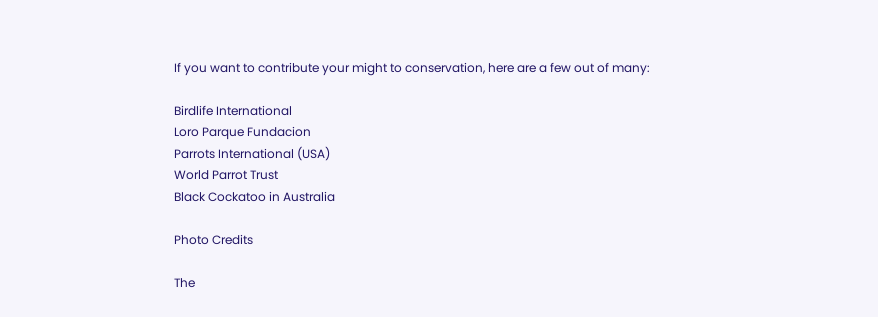If you want to contribute your might to conservation, here are a few out of many:

Birdlife International
Loro Parque Fundacion
Parrots International (USA)
World Parrot Trust
Black Cockatoo in Australia

Photo Credits

The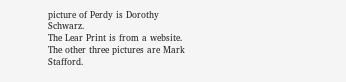picture of Perdy is Dorothy Schwarz.
The Lear Print is from a website.
The other three pictures are Mark Stafford.